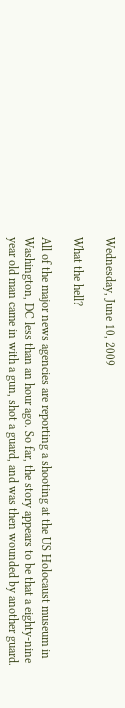Wednesday, June 10, 2009

What the hell?

All of the major news agencies are reporting a shooting at the US Holocaust museum in Washington, DC less than an hour ago. So far, the story appears to be that a eighty-nine year old man came in with a gun, shot a guard, and was then wounded by another guard.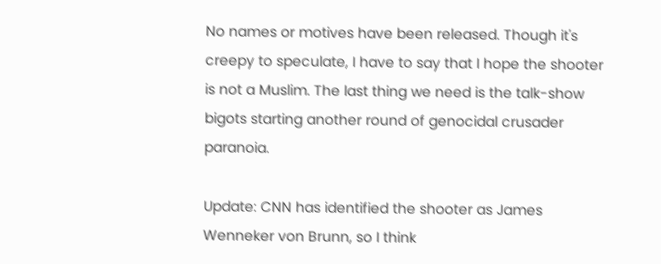No names or motives have been released. Though it's creepy to speculate, I have to say that I hope the shooter is not a Muslim. The last thing we need is the talk-show bigots starting another round of genocidal crusader paranoia.

Update: CNN has identified the shooter as James Wenneker von Brunn, so I think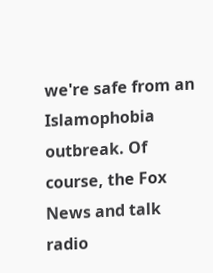we're safe from an Islamophobia outbreak. Of course, the Fox News and talk radio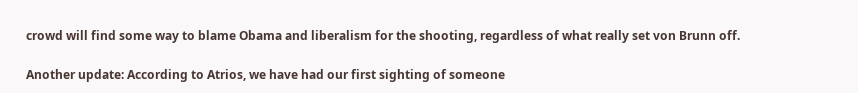crowd will find some way to blame Obama and liberalism for the shooting, regardless of what really set von Brunn off.

Another update: According to Atrios, we have had our first sighting of someone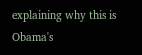explaining why this is Obama's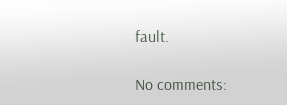fault.

No comments: